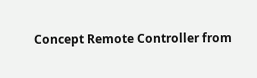Concept Remote Controller from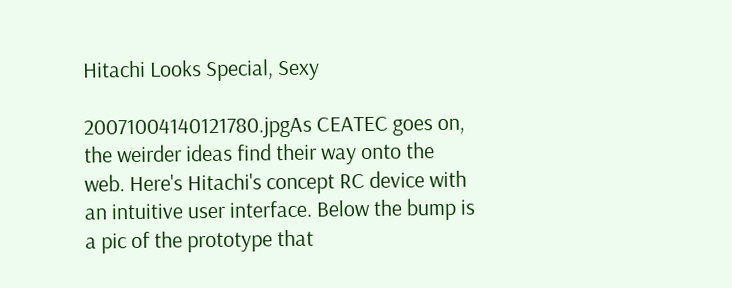Hitachi Looks Special, Sexy

20071004140121780.jpgAs CEATEC goes on, the weirder ideas find their way onto the web. Here's Hitachi's concept RC device with an intuitive user interface. Below the bump is a pic of the prototype that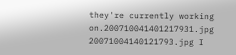they're currently working on.200710041401217931.jpg 20071004140121793.jpg I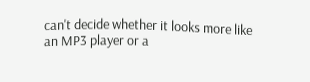can't decide whether it looks more like an MP3 player or a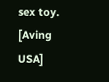sex toy. [Aving USA]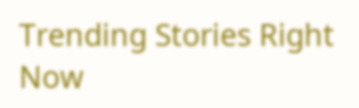Trending Stories Right Now